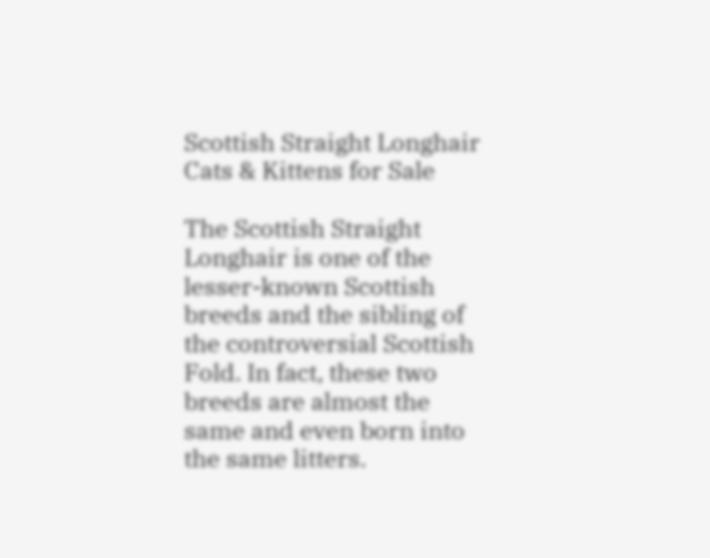Scottish Straight Longhair Cats & Kittens for Sale

The Scottish Straight Longhair is one of the lesser-known Scottish breeds and the sibling of the controversial Scottish Fold. In fact, these two breeds are almost the same and even born into the same litters.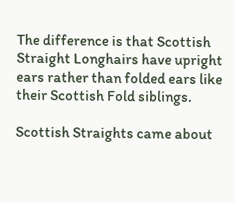The difference is that Scottish Straight Longhairs have upright ears rather than folded ears like their Scottish Fold siblings.

Scottish Straights came about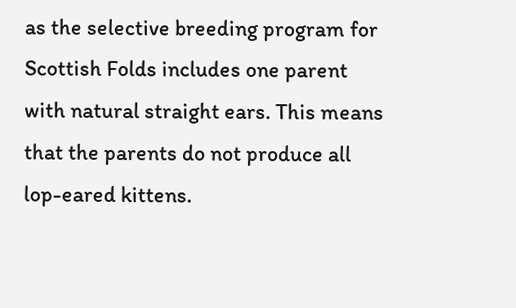as the selective breeding program for Scottish Folds includes one parent with natural straight ears. This means that the parents do not produce all lop-eared kittens.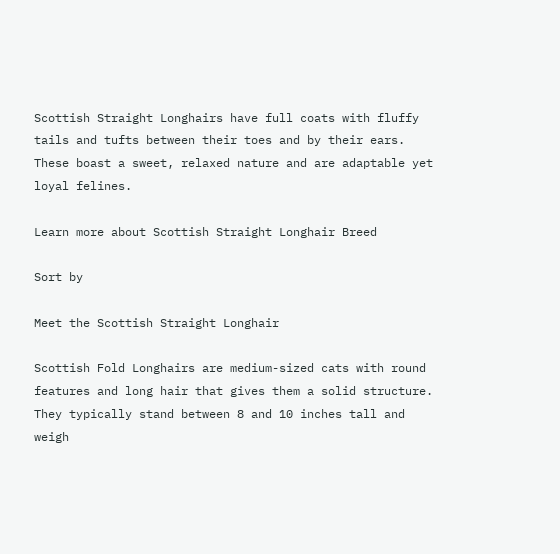Scottish Straight Longhairs have full coats with fluffy tails and tufts between their toes and by their ears. These boast a sweet, relaxed nature and are adaptable yet loyal felines.

Learn more about Scottish Straight Longhair Breed

Sort by

Meet the Scottish Straight Longhair

Scottish Fold Longhairs are medium-sized cats with round features and long hair that gives them a solid structure. They typically stand between 8 and 10 inches tall and weigh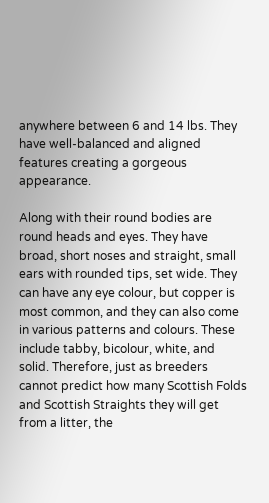anywhere between 6 and 14 lbs. They have well-balanced and aligned features creating a gorgeous appearance.

Along with their round bodies are round heads and eyes. They have broad, short noses and straight, small ears with rounded tips, set wide. They can have any eye colour, but copper is most common, and they can also come in various patterns and colours. These include tabby, bicolour, white, and solid. Therefore, just as breeders cannot predict how many Scottish Folds and Scottish Straights they will get from a litter, the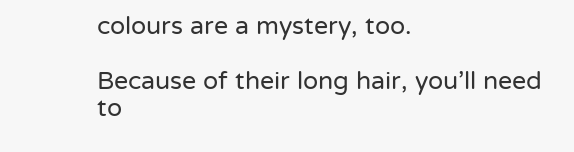colours are a mystery, too.

Because of their long hair, you’ll need to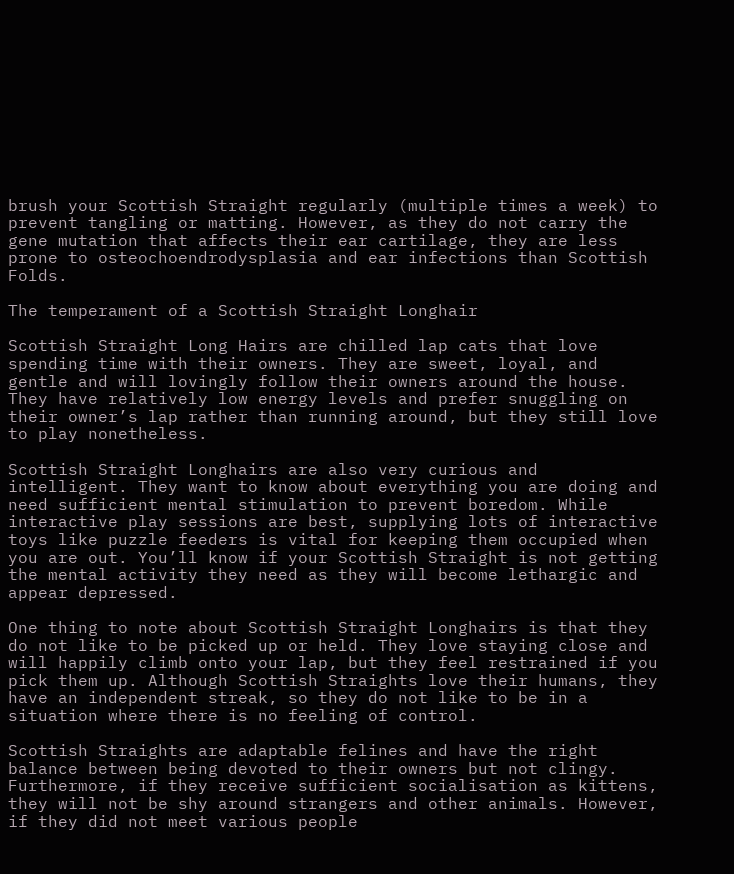brush your Scottish Straight regularly (multiple times a week) to prevent tangling or matting. However, as they do not carry the gene mutation that affects their ear cartilage, they are less prone to osteochoendrodysplasia and ear infections than Scottish Folds.

The temperament of a Scottish Straight Longhair

Scottish Straight Long Hairs are chilled lap cats that love spending time with their owners. They are sweet, loyal, and gentle and will lovingly follow their owners around the house. They have relatively low energy levels and prefer snuggling on their owner’s lap rather than running around, but they still love to play nonetheless.

Scottish Straight Longhairs are also very curious and intelligent. They want to know about everything you are doing and need sufficient mental stimulation to prevent boredom. While interactive play sessions are best, supplying lots of interactive toys like puzzle feeders is vital for keeping them occupied when you are out. You’ll know if your Scottish Straight is not getting the mental activity they need as they will become lethargic and appear depressed.

One thing to note about Scottish Straight Longhairs is that they do not like to be picked up or held. They love staying close and will happily climb onto your lap, but they feel restrained if you pick them up. Although Scottish Straights love their humans, they have an independent streak, so they do not like to be in a situation where there is no feeling of control.

Scottish Straights are adaptable felines and have the right balance between being devoted to their owners but not clingy. Furthermore, if they receive sufficient socialisation as kittens, they will not be shy around strangers and other animals. However, if they did not meet various people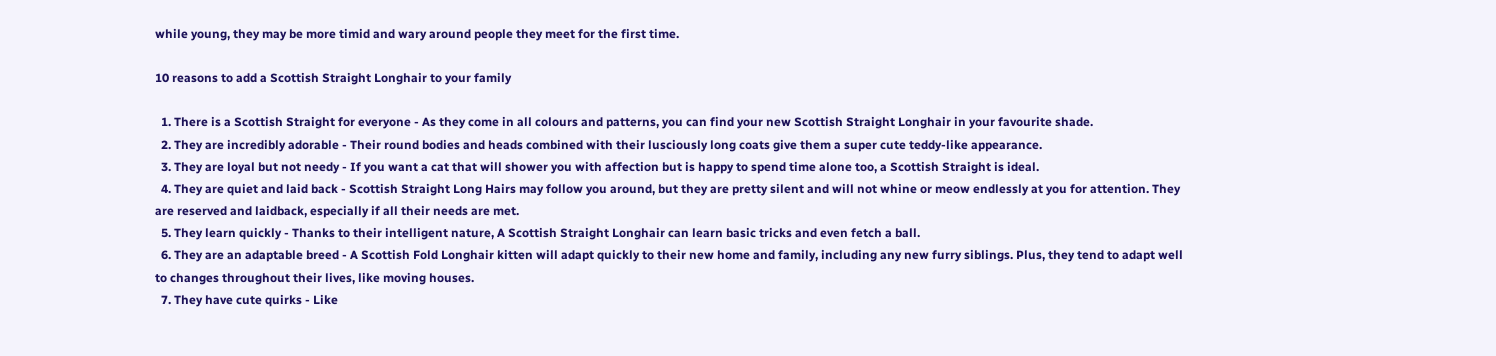while young, they may be more timid and wary around people they meet for the first time.

10 reasons to add a Scottish Straight Longhair to your family

  1. There is a Scottish Straight for everyone - As they come in all colours and patterns, you can find your new Scottish Straight Longhair in your favourite shade.
  2. They are incredibly adorable - Their round bodies and heads combined with their lusciously long coats give them a super cute teddy-like appearance.
  3. They are loyal but not needy - If you want a cat that will shower you with affection but is happy to spend time alone too, a Scottish Straight is ideal.
  4. They are quiet and laid back - Scottish Straight Long Hairs may follow you around, but they are pretty silent and will not whine or meow endlessly at you for attention. They are reserved and laidback, especially if all their needs are met.
  5. They learn quickly - Thanks to their intelligent nature, A Scottish Straight Longhair can learn basic tricks and even fetch a ball.
  6. They are an adaptable breed - A Scottish Fold Longhair kitten will adapt quickly to their new home and family, including any new furry siblings. Plus, they tend to adapt well to changes throughout their lives, like moving houses.
  7. They have cute quirks - Like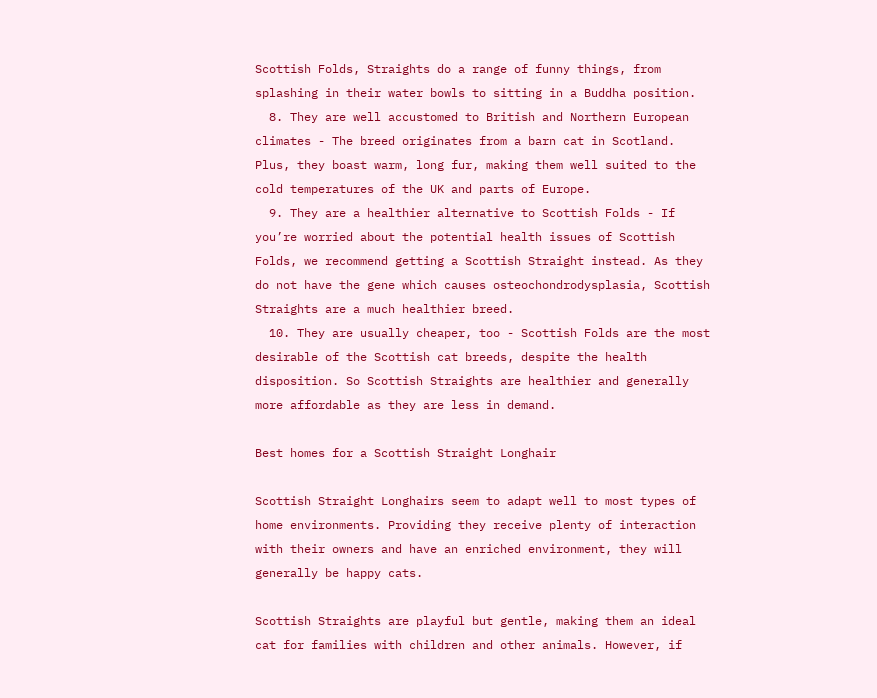Scottish Folds, Straights do a range of funny things, from splashing in their water bowls to sitting in a Buddha position.
  8. They are well accustomed to British and Northern European climates - The breed originates from a barn cat in Scotland. Plus, they boast warm, long fur, making them well suited to the cold temperatures of the UK and parts of Europe.
  9. They are a healthier alternative to Scottish Folds - If you’re worried about the potential health issues of Scottish Folds, we recommend getting a Scottish Straight instead. As they do not have the gene which causes osteochondrodysplasia, Scottish Straights are a much healthier breed.
  10. They are usually cheaper, too - Scottish Folds are the most desirable of the Scottish cat breeds, despite the health disposition. So Scottish Straights are healthier and generally more affordable as they are less in demand.

Best homes for a Scottish Straight Longhair

Scottish Straight Longhairs seem to adapt well to most types of home environments. Providing they receive plenty of interaction with their owners and have an enriched environment, they will generally be happy cats.

Scottish Straights are playful but gentle, making them an ideal cat for families with children and other animals. However, if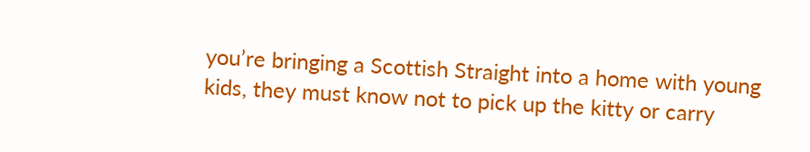you’re bringing a Scottish Straight into a home with young kids, they must know not to pick up the kitty or carry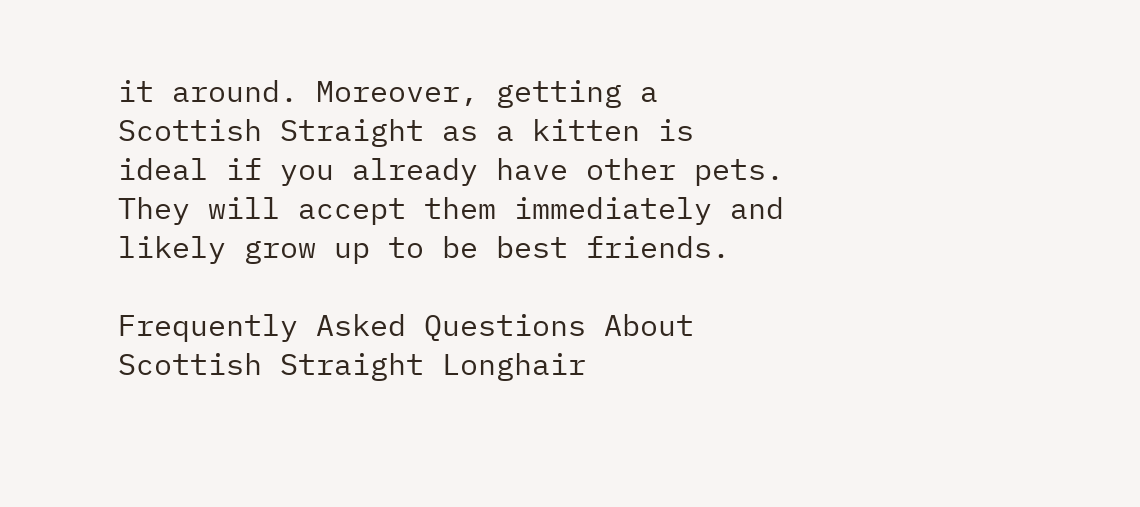it around. Moreover, getting a Scottish Straight as a kitten is ideal if you already have other pets. They will accept them immediately and likely grow up to be best friends.

Frequently Asked Questions About Scottish Straight Longhair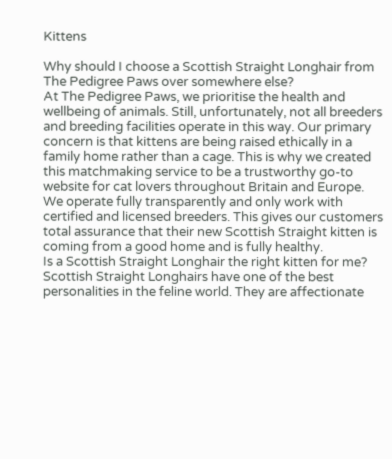Kittens

Why should I choose a Scottish Straight Longhair from The Pedigree Paws over somewhere else?
At The Pedigree Paws, we prioritise the health and wellbeing of animals. Still, unfortunately, not all breeders and breeding facilities operate in this way. Our primary concern is that kittens are being raised ethically in a family home rather than a cage. This is why we created this matchmaking service to be a trustworthy go-to website for cat lovers throughout Britain and Europe. We operate fully transparently and only work with certified and licensed breeders. This gives our customers total assurance that their new Scottish Straight kitten is coming from a good home and is fully healthy.
Is a Scottish Straight Longhair the right kitten for me?
Scottish Straight Longhairs have one of the best personalities in the feline world. They are affectionate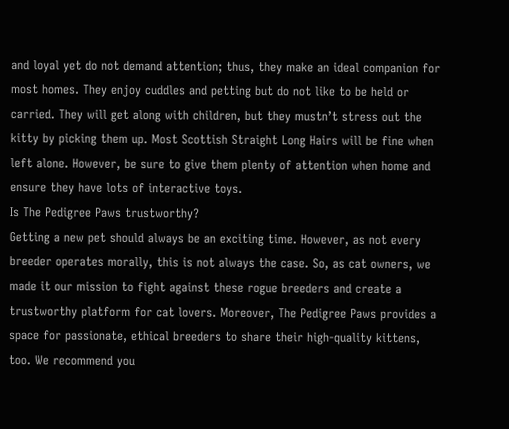and loyal yet do not demand attention; thus, they make an ideal companion for most homes. They enjoy cuddles and petting but do not like to be held or carried. They will get along with children, but they mustn’t stress out the kitty by picking them up. Most Scottish Straight Long Hairs will be fine when left alone. However, be sure to give them plenty of attention when home and ensure they have lots of interactive toys.
Is The Pedigree Paws trustworthy?
Getting a new pet should always be an exciting time. However, as not every breeder operates morally, this is not always the case. So, as cat owners, we made it our mission to fight against these rogue breeders and create a trustworthy platform for cat lovers. Moreover, The Pedigree Paws provides a space for passionate, ethical breeders to share their high-quality kittens, too. We recommend you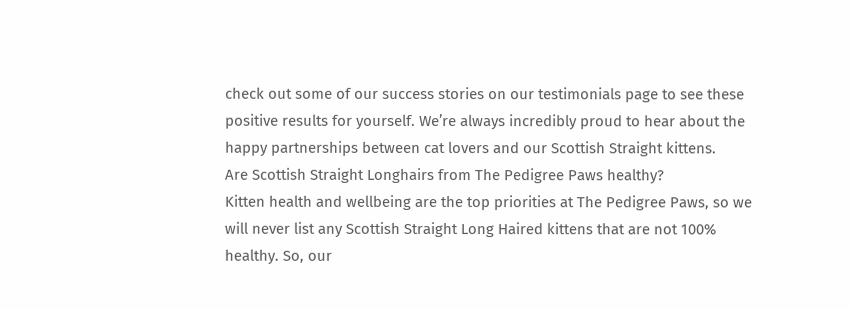check out some of our success stories on our testimonials page to see these positive results for yourself. We’re always incredibly proud to hear about the happy partnerships between cat lovers and our Scottish Straight kittens.
Are Scottish Straight Longhairs from The Pedigree Paws healthy?
Kitten health and wellbeing are the top priorities at The Pedigree Paws, so we will never list any Scottish Straight Long Haired kittens that are not 100% healthy. So, our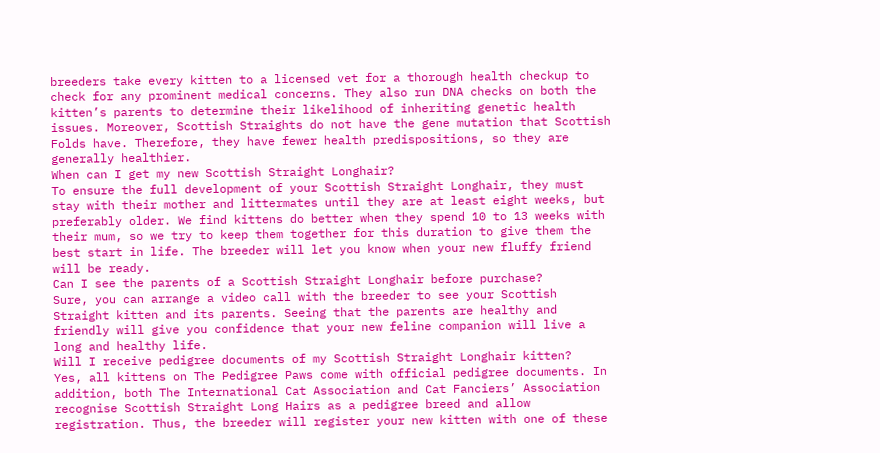breeders take every kitten to a licensed vet for a thorough health checkup to check for any prominent medical concerns. They also run DNA checks on both the kitten’s parents to determine their likelihood of inheriting genetic health issues. Moreover, Scottish Straights do not have the gene mutation that Scottish Folds have. Therefore, they have fewer health predispositions, so they are generally healthier.
When can I get my new Scottish Straight Longhair?
To ensure the full development of your Scottish Straight Longhair, they must stay with their mother and littermates until they are at least eight weeks, but preferably older. We find kittens do better when they spend 10 to 13 weeks with their mum, so we try to keep them together for this duration to give them the best start in life. The breeder will let you know when your new fluffy friend will be ready.
Can I see the parents of a Scottish Straight Longhair before purchase?
Sure, you can arrange a video call with the breeder to see your Scottish Straight kitten and its parents. Seeing that the parents are healthy and friendly will give you confidence that your new feline companion will live a long and healthy life.
Will I receive pedigree documents of my Scottish Straight Longhair kitten?
Yes, all kittens on The Pedigree Paws come with official pedigree documents. In addition, both The International Cat Association and Cat Fanciers’ Association recognise Scottish Straight Long Hairs as a pedigree breed and allow registration. Thus, the breeder will register your new kitten with one of these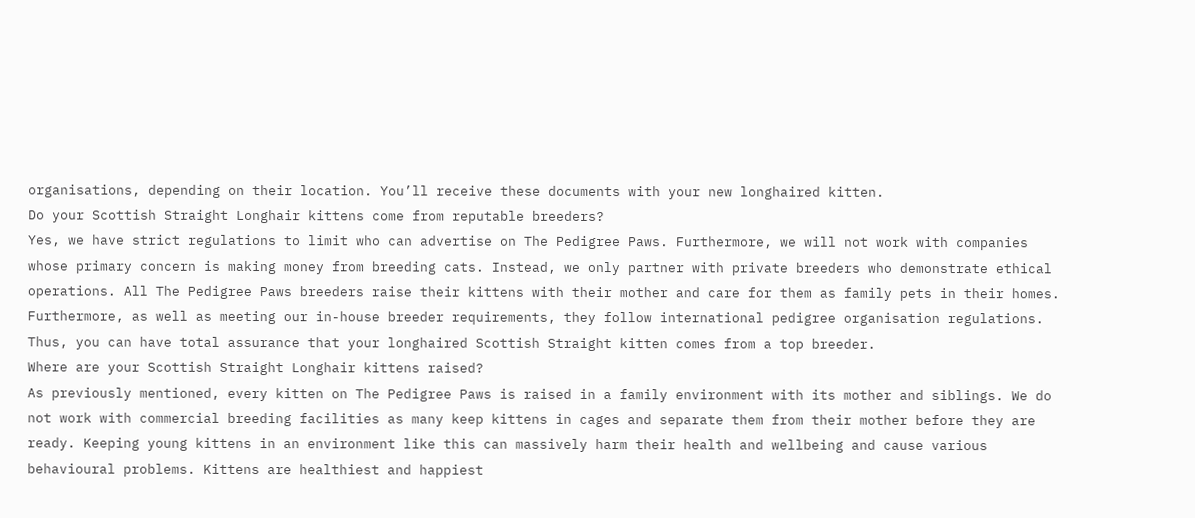organisations, depending on their location. You’ll receive these documents with your new longhaired kitten.
Do your Scottish Straight Longhair kittens come from reputable breeders?
Yes, we have strict regulations to limit who can advertise on The Pedigree Paws. Furthermore, we will not work with companies whose primary concern is making money from breeding cats. Instead, we only partner with private breeders who demonstrate ethical operations. All The Pedigree Paws breeders raise their kittens with their mother and care for them as family pets in their homes. Furthermore, as well as meeting our in-house breeder requirements, they follow international pedigree organisation regulations. Thus, you can have total assurance that your longhaired Scottish Straight kitten comes from a top breeder.
Where are your Scottish Straight Longhair kittens raised?
As previously mentioned, every kitten on The Pedigree Paws is raised in a family environment with its mother and siblings. We do not work with commercial breeding facilities as many keep kittens in cages and separate them from their mother before they are ready. Keeping young kittens in an environment like this can massively harm their health and wellbeing and cause various behavioural problems. Kittens are healthiest and happiest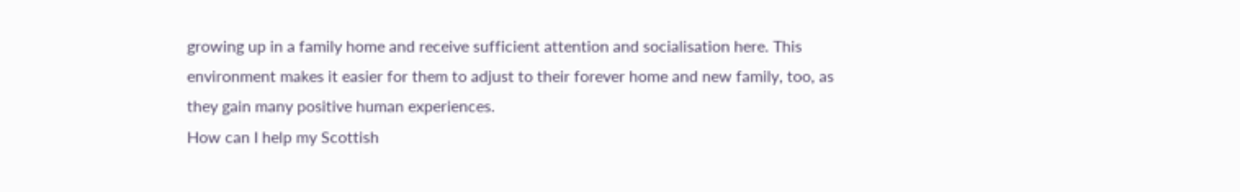growing up in a family home and receive sufficient attention and socialisation here. This environment makes it easier for them to adjust to their forever home and new family, too, as they gain many positive human experiences.
How can I help my Scottish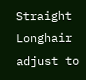Straight Longhair adjust to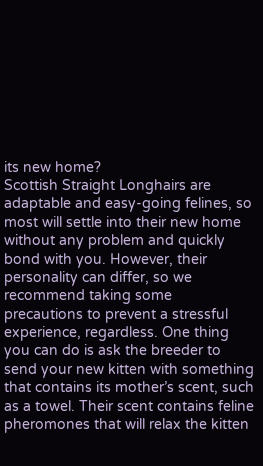its new home?
Scottish Straight Longhairs are adaptable and easy-going felines, so most will settle into their new home without any problem and quickly bond with you. However, their personality can differ, so we recommend taking some precautions to prevent a stressful experience, regardless. One thing you can do is ask the breeder to send your new kitten with something that contains its mother’s scent, such as a towel. Their scent contains feline pheromones that will relax the kitten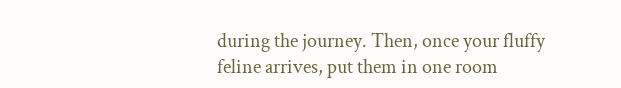during the journey. Then, once your fluffy feline arrives, put them in one room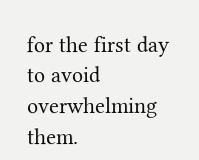for the first day to avoid overwhelming them.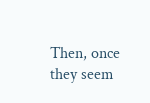Then, once they seem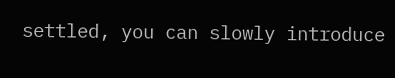settled, you can slowly introduce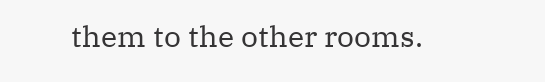them to the other rooms.